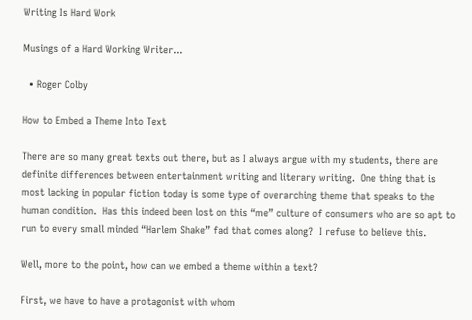Writing Is Hard Work

Musings of a Hard Working Writer...

  • Roger Colby

How to Embed a Theme Into Text

There are so many great texts out there, but as I always argue with my students, there are definite differences between entertainment writing and literary writing.  One thing that is most lacking in popular fiction today is some type of overarching theme that speaks to the human condition.  Has this indeed been lost on this “me” culture of consumers who are so apt to run to every small minded “Harlem Shake” fad that comes along?  I refuse to believe this.

Well, more to the point, how can we embed a theme within a text?

First, we have to have a protagonist with whom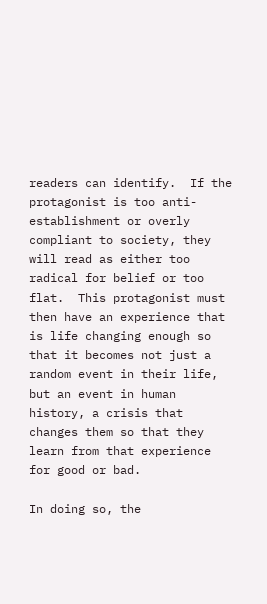readers can identify.  If the protagonist is too anti-establishment or overly compliant to society, they will read as either too radical for belief or too flat.  This protagonist must then have an experience that is life changing enough so that it becomes not just a random event in their life, but an event in human history, a crisis that changes them so that they learn from that experience for good or bad.

In doing so, the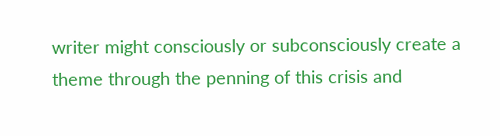writer might consciously or subconsciously create a theme through the penning of this crisis and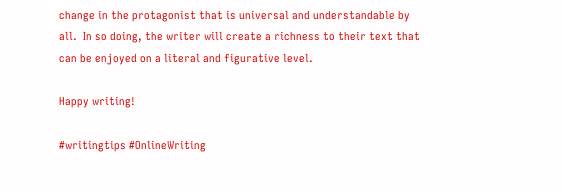change in the protagonist that is universal and understandable by all.  In so doing, the writer will create a richness to their text that can be enjoyed on a literal and figurative level.

Happy writing!

#writingtips #OnlineWriting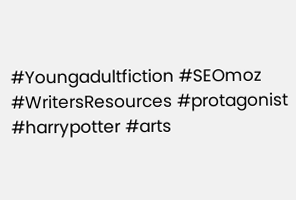#Youngadultfiction #SEOmoz #WritersResources #protagonist #harrypotter #arts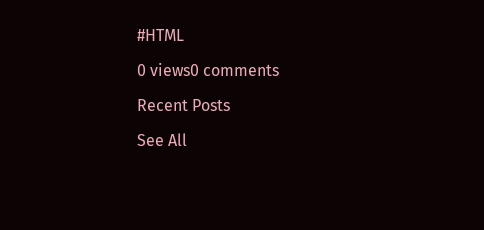#HTML

0 views0 comments

Recent Posts

See All